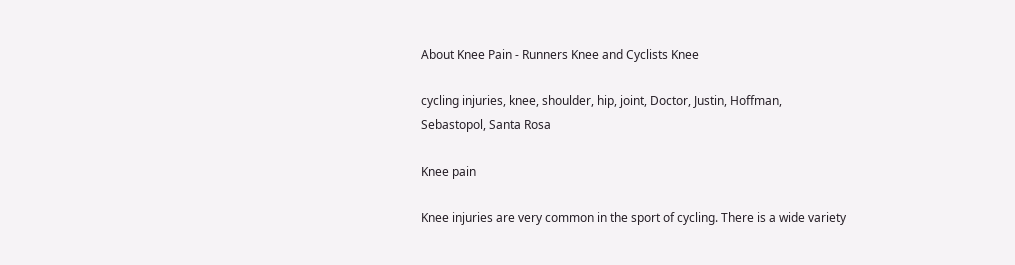About Knee Pain - Runners Knee and Cyclists Knee

cycling injuries, knee, shoulder, hip, joint, Doctor, Justin, Hoffman, Sebastopol, Santa Rosa

Knee pain

Knee injuries are very common in the sport of cycling. There is a wide variety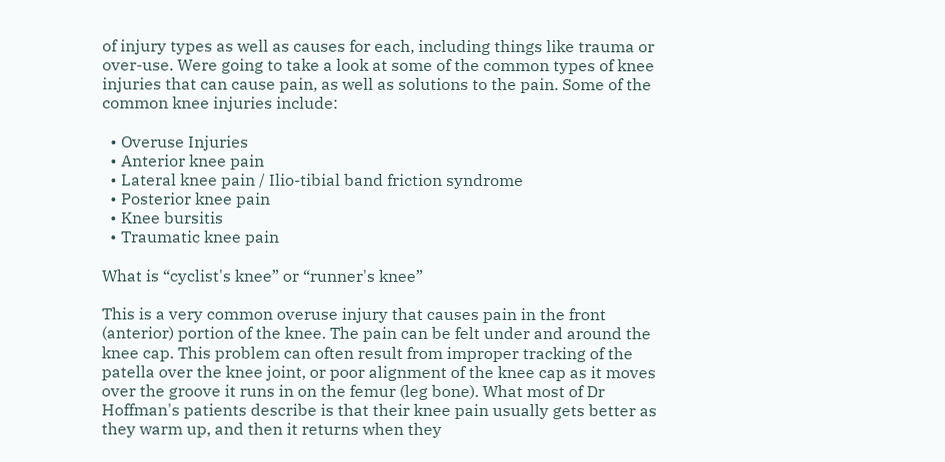of injury types as well as causes for each, including things like trauma or over-use. Were going to take a look at some of the common types of knee injuries that can cause pain, as well as solutions to the pain. Some of the common knee injuries include:

  • Overuse Injuries
  • Anterior knee pain
  • Lateral knee pain / Ilio-tibial band friction syndrome
  • Posterior knee pain
  • Knee bursitis
  • Traumatic knee pain

What is “cyclist's knee” or “runner's knee”

This is a very common overuse injury that causes pain in the front (anterior) portion of the knee. The pain can be felt under and around the knee cap. This problem can often result from improper tracking of the patella over the knee joint, or poor alignment of the knee cap as it moves over the groove it runs in on the femur (leg bone). What most of Dr Hoffman's patients describe is that their knee pain usually gets better as they warm up, and then it returns when they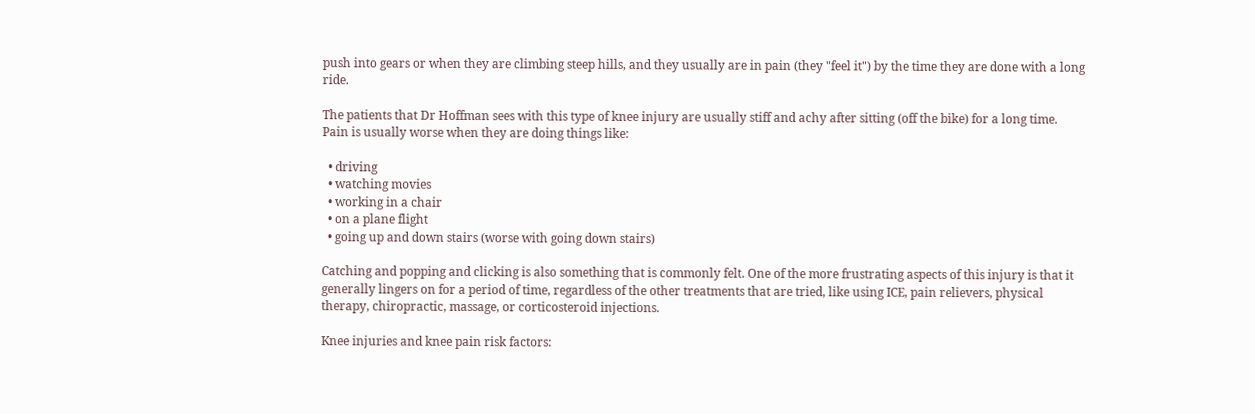push into gears or when they are climbing steep hills, and they usually are in pain (they "feel it") by the time they are done with a long ride.

The patients that Dr Hoffman sees with this type of knee injury are usually stiff and achy after sitting (off the bike) for a long time. Pain is usually worse when they are doing things like:

  • driving
  • watching movies
  • working in a chair
  • on a plane flight
  • going up and down stairs (worse with going down stairs)

Catching and popping and clicking is also something that is commonly felt. One of the more frustrating aspects of this injury is that it generally lingers on for a period of time, regardless of the other treatments that are tried, like using ICE, pain relievers, physical therapy, chiropractic, massage, or corticosteroid injections.

Knee injuries and knee pain risk factors: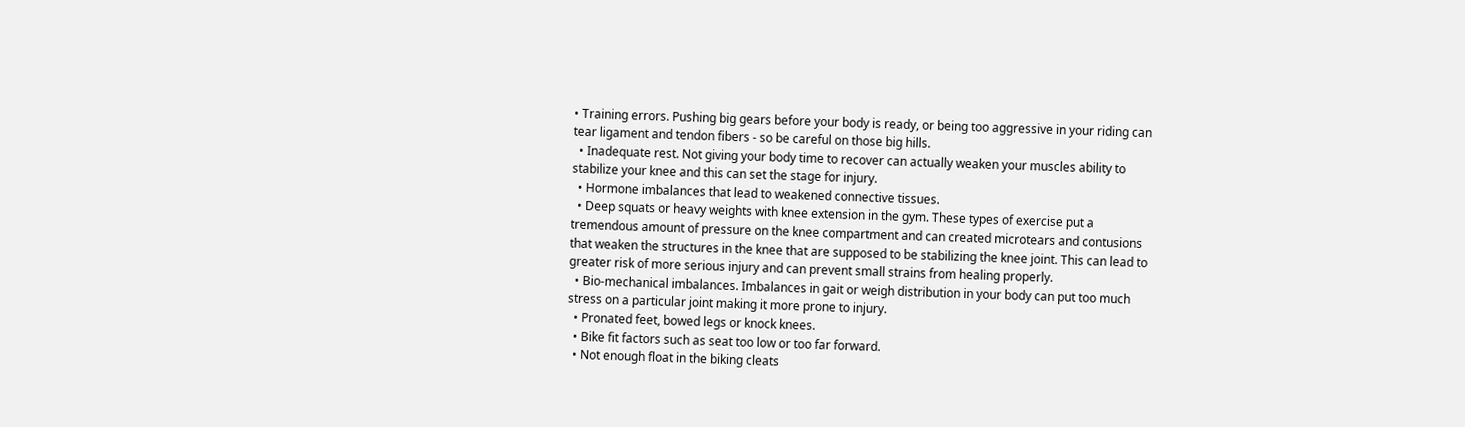• Training errors. Pushing big gears before your body is ready, or being too aggressive in your riding can tear ligament and tendon fibers - so be careful on those big hills.
  • Inadequate rest. Not giving your body time to recover can actually weaken your muscles ability to stabilize your knee and this can set the stage for injury.
  • Hormone imbalances that lead to weakened connective tissues.
  • Deep squats or heavy weights with knee extension in the gym. These types of exercise put a tremendous amount of pressure on the knee compartment and can created microtears and contusions that weaken the structures in the knee that are supposed to be stabilizing the knee joint. This can lead to greater risk of more serious injury and can prevent small strains from healing properly.
  • Bio-mechanical imbalances. Imbalances in gait or weigh distribution in your body can put too much stress on a particular joint making it more prone to injury.
  • Pronated feet, bowed legs or knock knees.
  • Bike fit factors such as seat too low or too far forward.
  • Not enough float in the biking cleats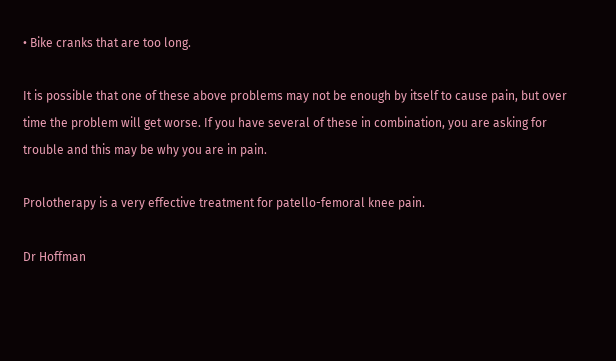• Bike cranks that are too long.

It is possible that one of these above problems may not be enough by itself to cause pain, but over time the problem will get worse. If you have several of these in combination, you are asking for trouble and this may be why you are in pain.

Prolotherapy is a very effective treatment for patello-femoral knee pain.

Dr Hoffman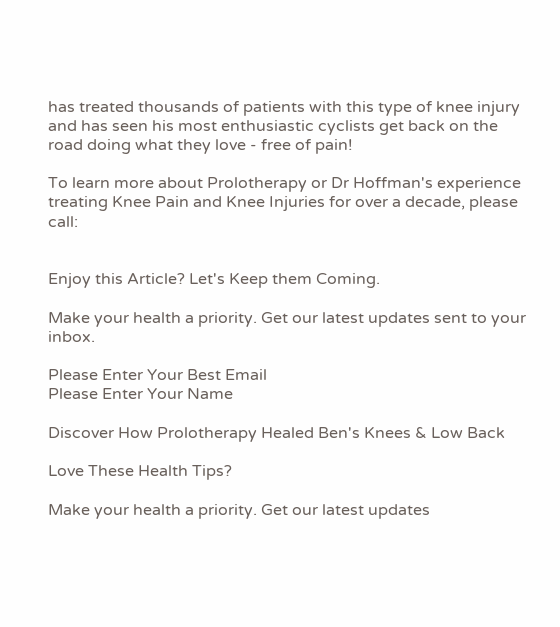has treated thousands of patients with this type of knee injury and has seen his most enthusiastic cyclists get back on the road doing what they love - free of pain!

To learn more about Prolotherapy or Dr Hoffman's experience treating Knee Pain and Knee Injuries for over a decade, please call:


Enjoy this Article? Let's Keep them Coming.

Make your health a priority. Get our latest updates sent to your inbox.

Please Enter Your Best Email
Please Enter Your Name

Discover How Prolotherapy Healed Ben's Knees & Low Back

Love These Health Tips?

Make your health a priority. Get our latest updates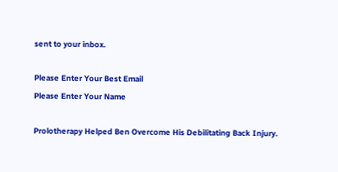sent to your inbox.

Please Enter Your Best Email
Please Enter Your Name

Prolotherapy Helped Ben Overcome His Debilitating Back Injury.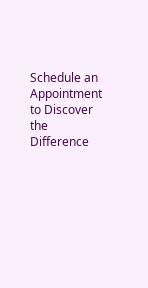Schedule an Appointment to Discover the Difference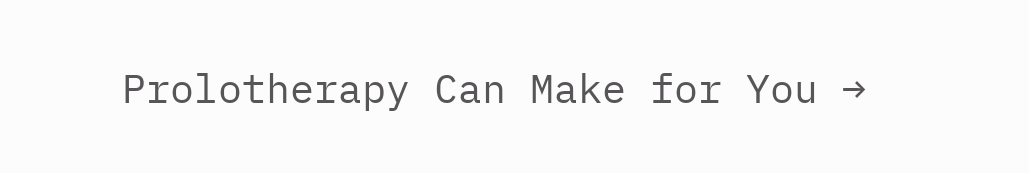Prolotherapy Can Make for You →